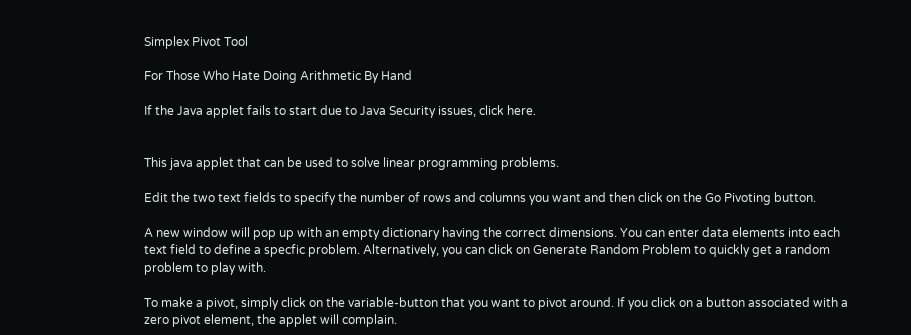Simplex Pivot Tool

For Those Who Hate Doing Arithmetic By Hand

If the Java applet fails to start due to Java Security issues, click here.


This java applet that can be used to solve linear programming problems.

Edit the two text fields to specify the number of rows and columns you want and then click on the Go Pivoting button.

A new window will pop up with an empty dictionary having the correct dimensions. You can enter data elements into each text field to define a specfic problem. Alternatively, you can click on Generate Random Problem to quickly get a random problem to play with.

To make a pivot, simply click on the variable-button that you want to pivot around. If you click on a button associated with a zero pivot element, the applet will complain.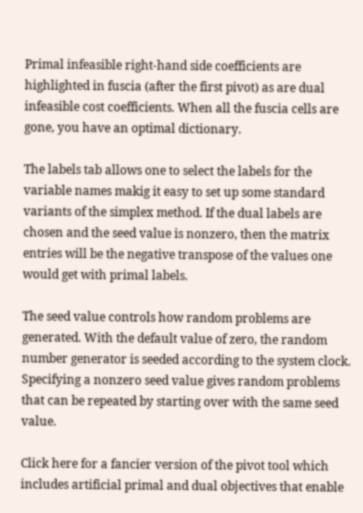Primal infeasible right-hand side coefficients are highlighted in fuscia (after the first pivot) as are dual infeasible cost coefficients. When all the fuscia cells are gone, you have an optimal dictionary.

The labels tab allows one to select the labels for the variable names makig it easy to set up some standard variants of the simplex method. If the dual labels are chosen and the seed value is nonzero, then the matrix entries will be the negative transpose of the values one would get with primal labels.

The seed value controls how random problems are generated. With the default value of zero, the random number generator is seeded according to the system clock. Specifying a nonzero seed value gives random problems that can be repeated by starting over with the same seed value.

Click here for a fancier version of the pivot tool which includes artificial primal and dual objectives that enable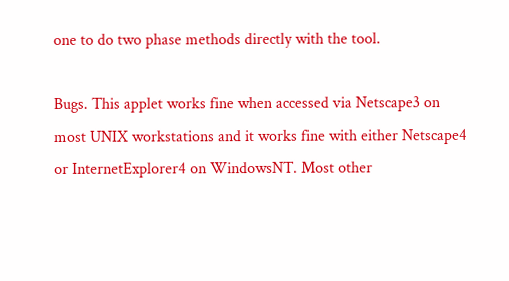one to do two phase methods directly with the tool.

Bugs. This applet works fine when accessed via Netscape3 on most UNIX workstations and it works fine with either Netscape4 or InternetExplorer4 on WindowsNT. Most other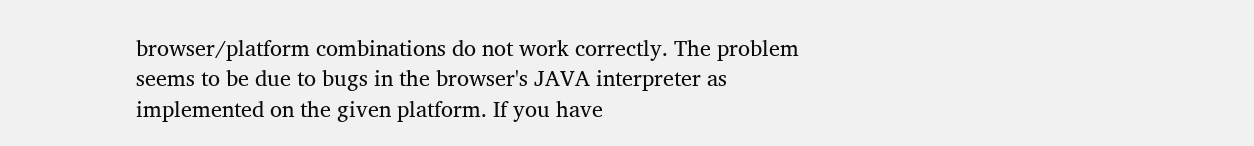browser/platform combinations do not work correctly. The problem seems to be due to bugs in the browser's JAVA interpreter as implemented on the given platform. If you have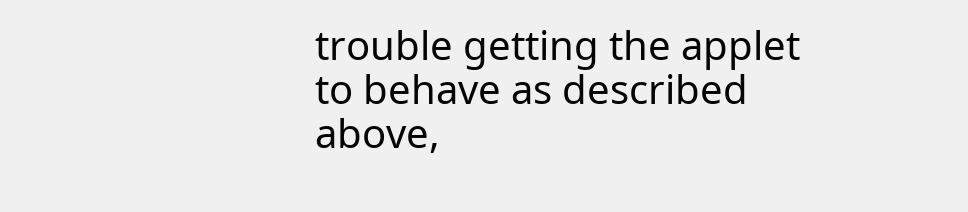trouble getting the applet to behave as described above,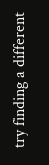try finding a different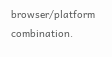browser/platform combination.